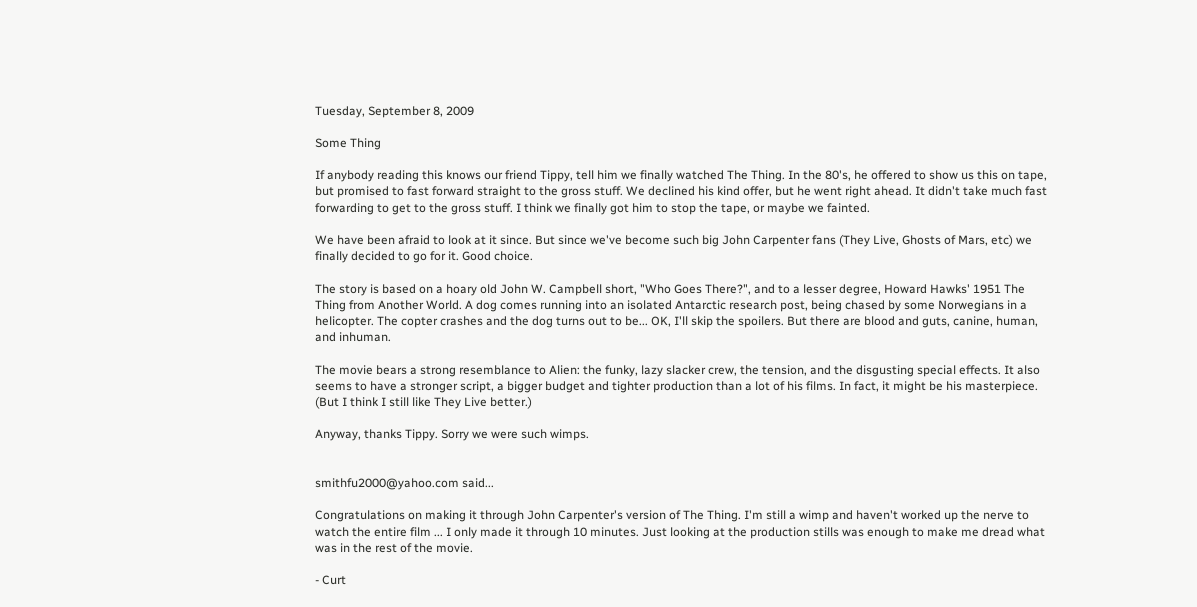Tuesday, September 8, 2009

Some Thing

If anybody reading this knows our friend Tippy, tell him we finally watched The Thing. In the 80's, he offered to show us this on tape, but promised to fast forward straight to the gross stuff. We declined his kind offer, but he went right ahead. It didn't take much fast forwarding to get to the gross stuff. I think we finally got him to stop the tape, or maybe we fainted.

We have been afraid to look at it since. But since we've become such big John Carpenter fans (They Live, Ghosts of Mars, etc) we finally decided to go for it. Good choice.

The story is based on a hoary old John W. Campbell short, "Who Goes There?", and to a lesser degree, Howard Hawks' 1951 The Thing from Another World. A dog comes running into an isolated Antarctic research post, being chased by some Norwegians in a helicopter. The copter crashes and the dog turns out to be... OK, I'll skip the spoilers. But there are blood and guts, canine, human, and inhuman.

The movie bears a strong resemblance to Alien: the funky, lazy slacker crew, the tension, and the disgusting special effects. It also seems to have a stronger script, a bigger budget and tighter production than a lot of his films. In fact, it might be his masterpiece. (But I think I still like They Live better.)

Anyway, thanks Tippy. Sorry we were such wimps.


smithfu2000@yahoo.com said...

Congratulations on making it through John Carpenter's version of The Thing. I'm still a wimp and haven't worked up the nerve to watch the entire film ... I only made it through 10 minutes. Just looking at the production stills was enough to make me dread what was in the rest of the movie.

- Curt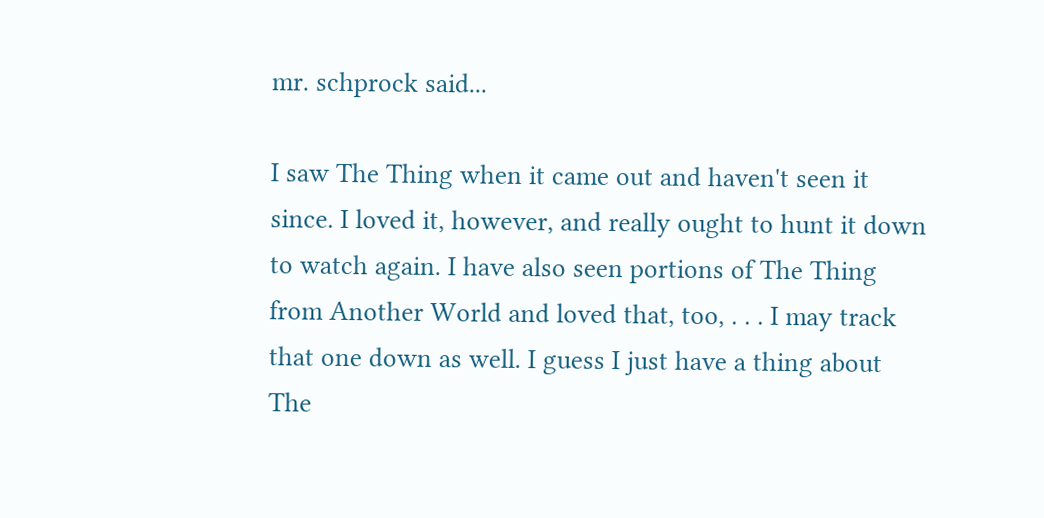mr. schprock said...

I saw The Thing when it came out and haven't seen it since. I loved it, however, and really ought to hunt it down to watch again. I have also seen portions of The Thing from Another World and loved that, too, . . . I may track that one down as well. I guess I just have a thing about The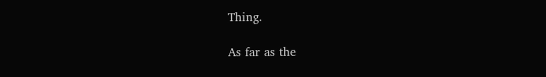Thing.

As far as the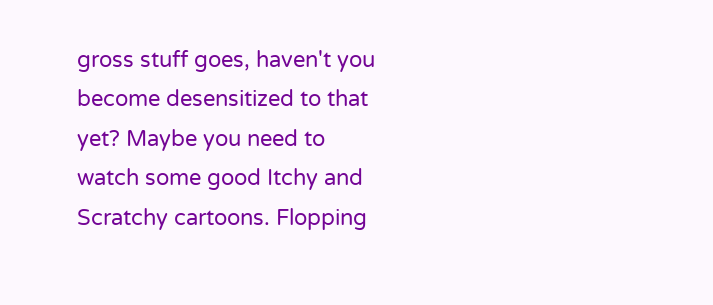gross stuff goes, haven't you become desensitized to that yet? Maybe you need to watch some good Itchy and Scratchy cartoons. Flopping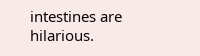intestines are hilarious.